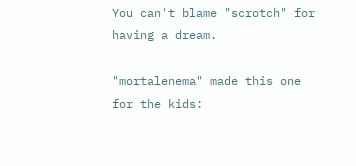You can't blame "scrotch" for having a dream.

"mortalenema" made this one for the kids: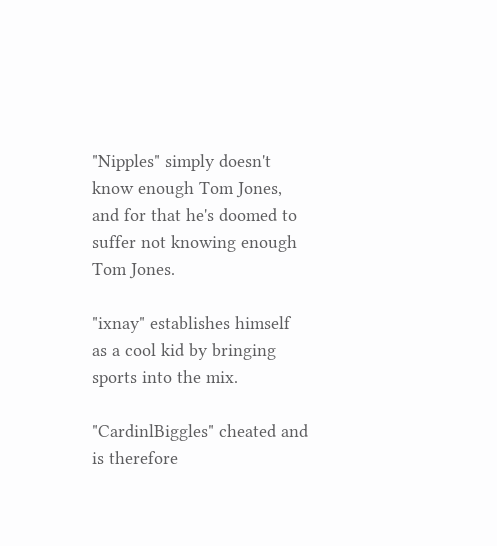"Nipples" simply doesn't know enough Tom Jones, and for that he's doomed to suffer not knowing enough Tom Jones.

"ixnay" establishes himself as a cool kid by bringing sports into the mix.

"CardinlBiggles" cheated and is therefore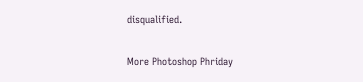disqualified.

More Photoshop Phriday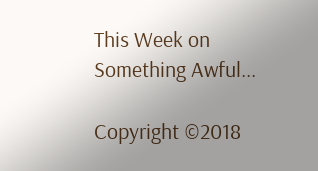This Week on Something Awful...

Copyright ©2018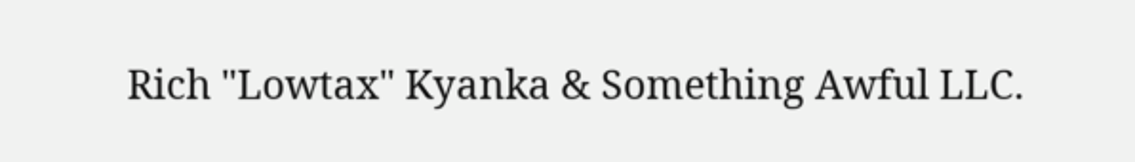Rich "Lowtax" Kyanka & Something Awful LLC.